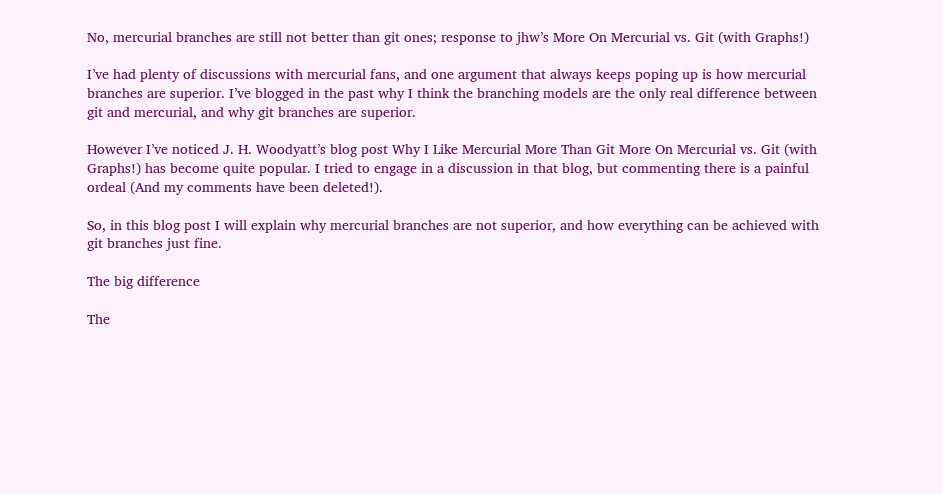No, mercurial branches are still not better than git ones; response to jhw’s More On Mercurial vs. Git (with Graphs!)

I’ve had plenty of discussions with mercurial fans, and one argument that always keeps poping up is how mercurial branches are superior. I’ve blogged in the past why I think the branching models are the only real difference between git and mercurial, and why git branches are superior.

However I’ve noticed J. H. Woodyatt’s blog post Why I Like Mercurial More Than Git More On Mercurial vs. Git (with Graphs!) has become quite popular. I tried to engage in a discussion in that blog, but commenting there is a painful ordeal (And my comments have been deleted!).

So, in this blog post I will explain why mercurial branches are not superior, and how everything can be achieved with git branches just fine.

The big difference

The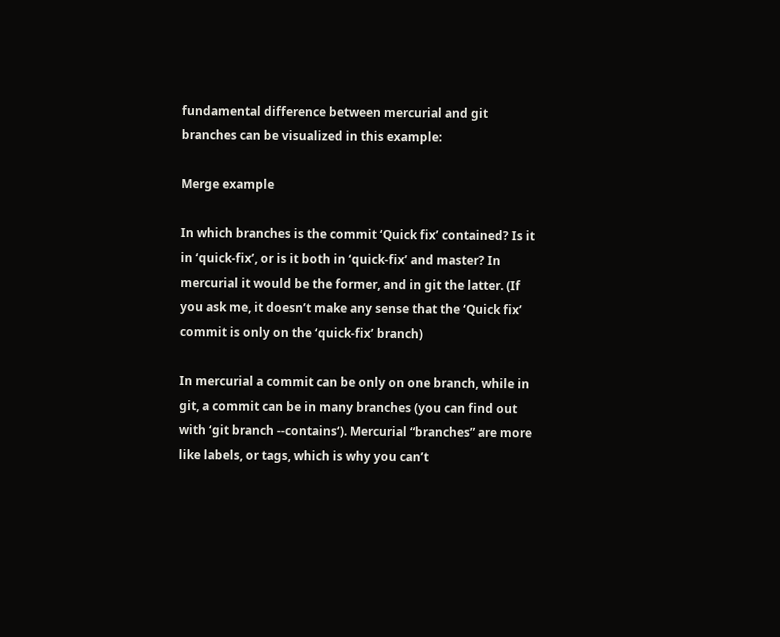fundamental difference between mercurial and git branches can be visualized in this example:

Merge example

In which branches is the commit ‘Quick fix’ contained? Is it in ‘quick-fix’, or is it both in ‘quick-fix’ and master? In mercurial it would be the former, and in git the latter. (If you ask me, it doesn’t make any sense that the ‘Quick fix’ commit is only on the ‘quick-fix’ branch)

In mercurial a commit can be only on one branch, while in git, a commit can be in many branches (you can find out with ‘git branch --contains‘). Mercurial “branches” are more like labels, or tags, which is why you can’t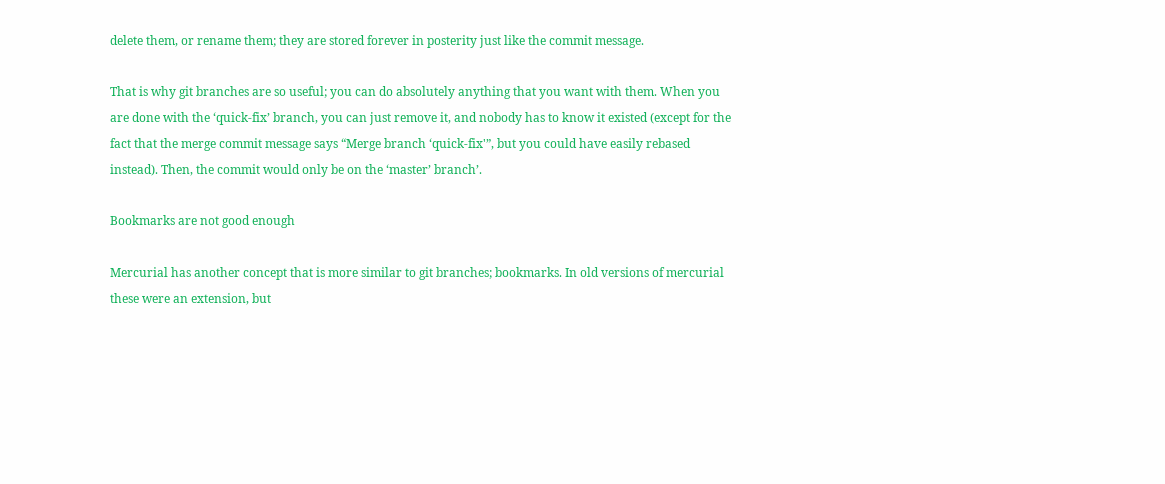delete them, or rename them; they are stored forever in posterity just like the commit message.

That is why git branches are so useful; you can do absolutely anything that you want with them. When you are done with the ‘quick-fix’ branch, you can just remove it, and nobody has to know it existed (except for the fact that the merge commit message says “Merge branch ‘quick-fix'”, but you could have easily rebased instead). Then, the commit would only be on the ‘master’ branch’.

Bookmarks are not good enough

Mercurial has another concept that is more similar to git branches; bookmarks. In old versions of mercurial these were an extension, but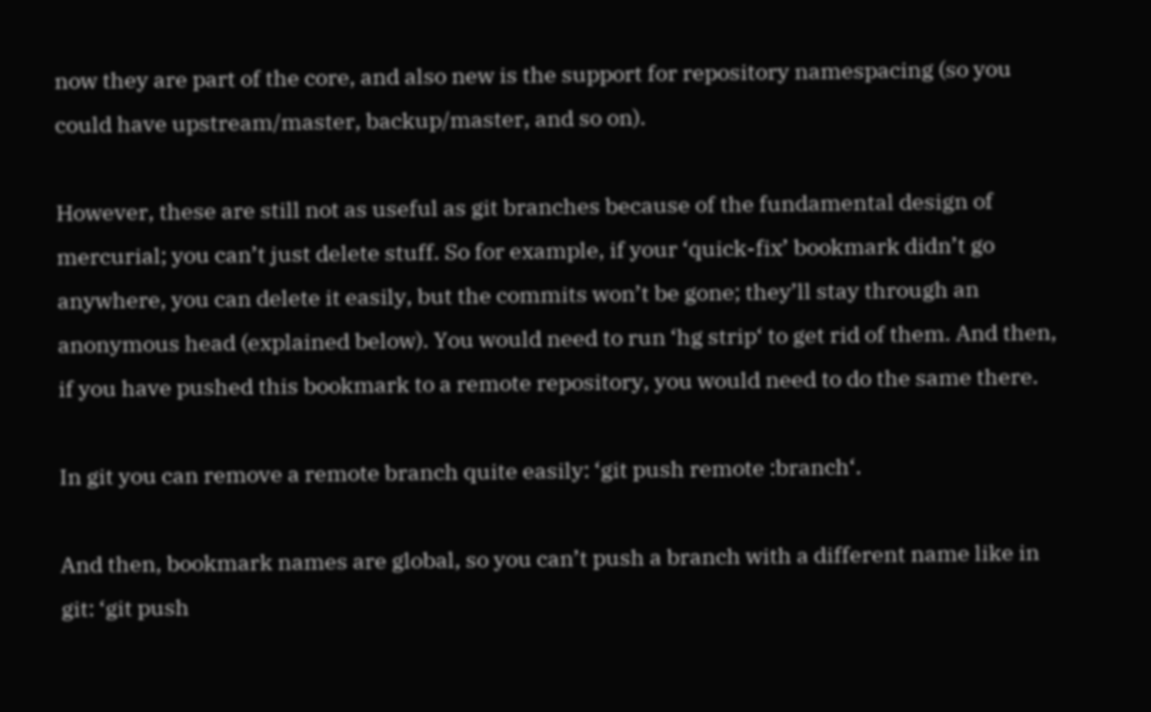now they are part of the core, and also new is the support for repository namespacing (so you could have upstream/master, backup/master, and so on).

However, these are still not as useful as git branches because of the fundamental design of mercurial; you can’t just delete stuff. So for example, if your ‘quick-fix’ bookmark didn’t go anywhere, you can delete it easily, but the commits won’t be gone; they’ll stay through an anonymous head (explained below). You would need to run ‘hg strip‘ to get rid of them. And then, if you have pushed this bookmark to a remote repository, you would need to do the same there.

In git you can remove a remote branch quite easily: ‘git push remote :branch‘.

And then, bookmark names are global, so you can’t push a branch with a different name like in git: ‘git push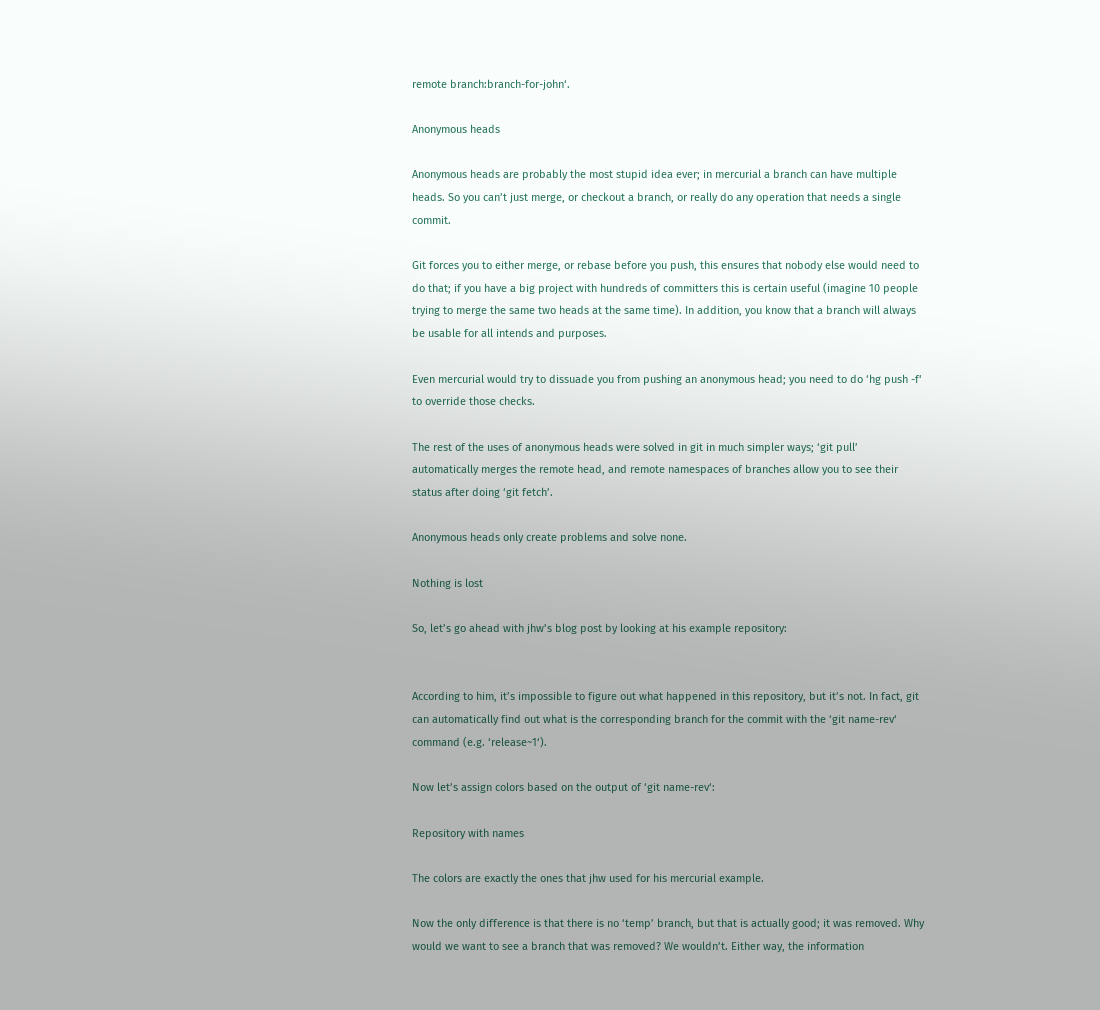remote branch:branch-for-john‘.

Anonymous heads

Anonymous heads are probably the most stupid idea ever; in mercurial a branch can have multiple heads. So you can’t just merge, or checkout a branch, or really do any operation that needs a single commit.

Git forces you to either merge, or rebase before you push, this ensures that nobody else would need to do that; if you have a big project with hundreds of committers this is certain useful (imagine 10 people trying to merge the same two heads at the same time). In addition, you know that a branch will always be usable for all intends and purposes.

Even mercurial would try to dissuade you from pushing an anonymous head; you need to do ‘hg push -f‘ to override those checks.

The rest of the uses of anonymous heads were solved in git in much simpler ways; ‘git pull’ automatically merges the remote head, and remote namespaces of branches allow you to see their status after doing ‘git fetch’.

Anonymous heads only create problems and solve none.

Nothing is lost

So, let’s go ahead with jhw’s blog post by looking at his example repository:


According to him, it’s impossible to figure out what happened in this repository, but it’s not. In fact, git can automatically find out what is the corresponding branch for the commit with the ‘git name-rev‘ command (e.g. ‘release~1‘).

Now let’s assign colors based on the output of ‘git name-rev‘:

Repository with names

The colors are exactly the ones that jhw used for his mercurial example.

Now the only difference is that there is no ‘temp’ branch, but that is actually good; it was removed. Why would we want to see a branch that was removed? We wouldn’t. Either way, the information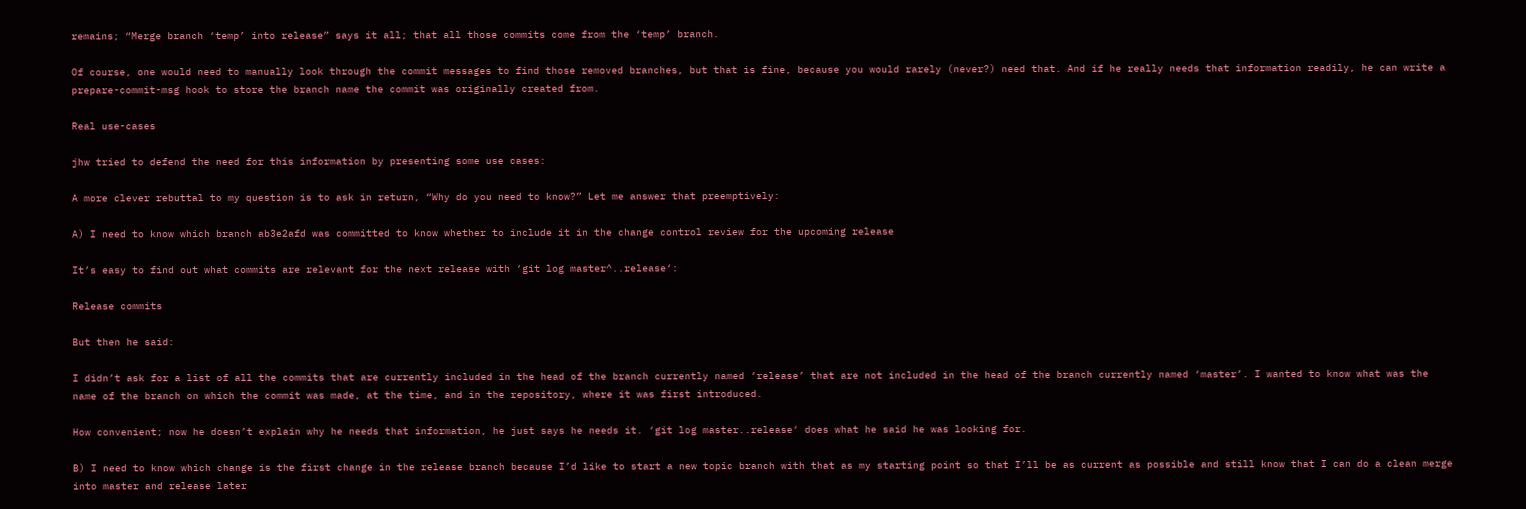remains; “Merge branch ‘temp’ into release” says it all; that all those commits come from the ‘temp’ branch.

Of course, one would need to manually look through the commit messages to find those removed branches, but that is fine, because you would rarely (never?) need that. And if he really needs that information readily, he can write a prepare-commit-msg hook to store the branch name the commit was originally created from.

Real use-cases

jhw tried to defend the need for this information by presenting some use cases:

A more clever rebuttal to my question is to ask in return, “Why do you need to know?” Let me answer that preemptively:

A) I need to know which branch ab3e2afd was committed to know whether to include it in the change control review for the upcoming release

It’s easy to find out what commits are relevant for the next release with ‘git log master^..release‘:

Release commits

But then he said:

I didn’t ask for a list of all the commits that are currently included in the head of the branch currently named ‘release’ that are not included in the head of the branch currently named ‘master’. I wanted to know what was the name of the branch on which the commit was made, at the time, and in the repository, where it was first introduced.

How convenient; now he doesn’t explain why he needs that information, he just says he needs it. ‘git log master..release‘ does what he said he was looking for.

B) I need to know which change is the first change in the release branch because I’d like to start a new topic branch with that as my starting point so that I’ll be as current as possible and still know that I can do a clean merge into master and release later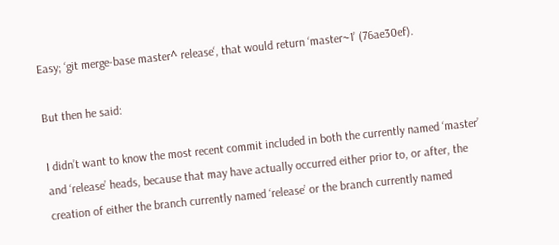Easy; ‘git merge-base master^ release‘, that would return ‘master~1’ (76ae30ef).

But then he said:

I didn’t want to know the most recent commit included in both the currently named ‘master’ and ‘release’ heads, because that may have actually occurred either prior to, or after, the creation of either the branch currently named ‘release’ or the branch currently named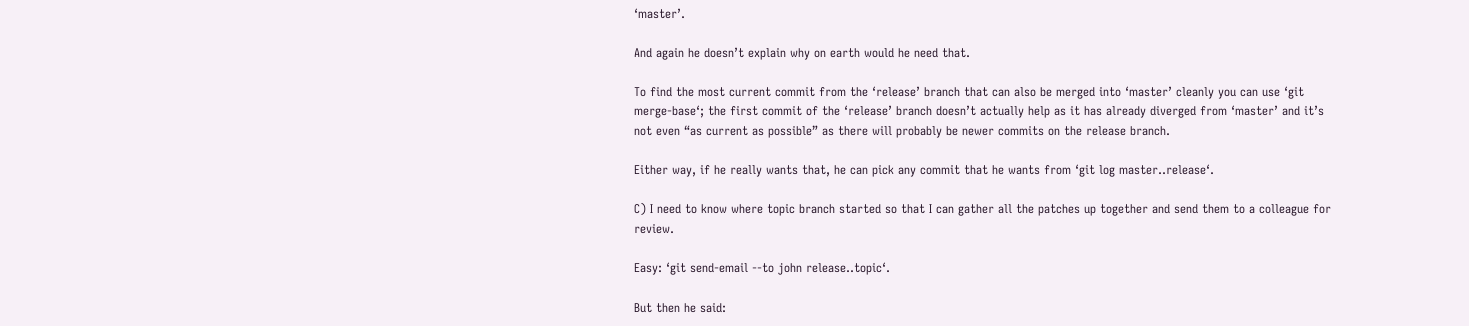‘master’.

And again he doesn’t explain why on earth would he need that.

To find the most current commit from the ‘release’ branch that can also be merged into ‘master’ cleanly you can use ‘git merge-base‘; the first commit of the ‘release’ branch doesn’t actually help as it has already diverged from ‘master’ and it’s not even “as current as possible” as there will probably be newer commits on the release branch.

Either way, if he really wants that, he can pick any commit that he wants from ‘git log master..release‘.

C) I need to know where topic branch started so that I can gather all the patches up together and send them to a colleague for review.

Easy: ‘git send-email --to john release..topic‘.

But then he said: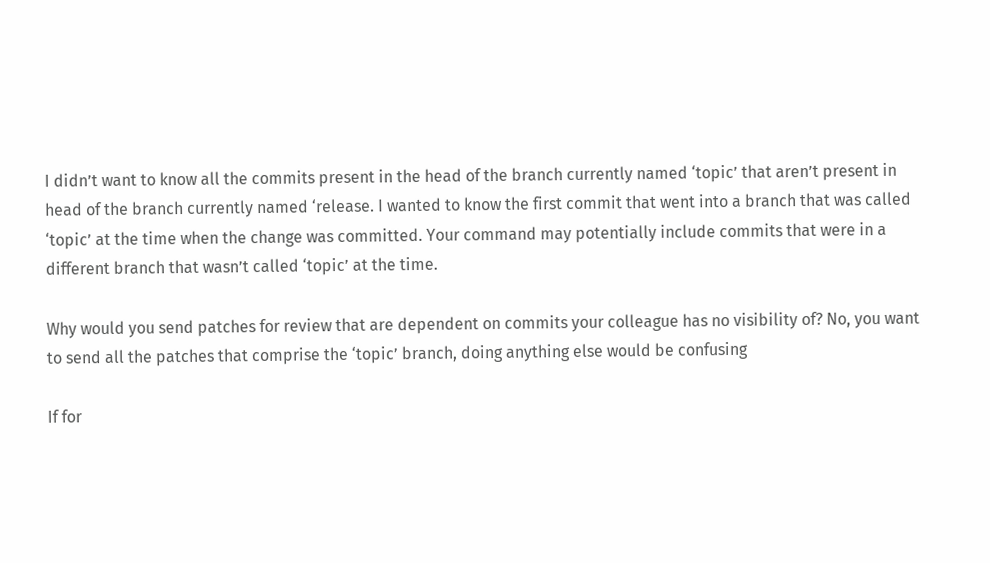I didn’t want to know all the commits present in the head of the branch currently named ‘topic’ that aren’t present in head of the branch currently named ‘release. I wanted to know the first commit that went into a branch that was called ‘topic’ at the time when the change was committed. Your command may potentially include commits that were in a different branch that wasn’t called ‘topic’ at the time.

Why would you send patches for review that are dependent on commits your colleague has no visibility of? No, you want to send all the patches that comprise the ‘topic’ branch, doing anything else would be confusing

If for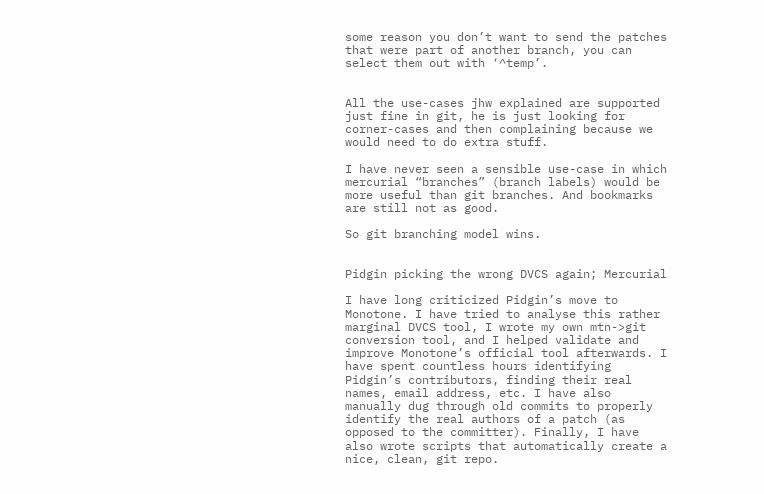some reason you don’t want to send the patches that were part of another branch, you can select them out with ‘^temp’.


All the use-cases jhw explained are supported just fine in git, he is just looking for corner-cases and then complaining because we would need to do extra stuff.

I have never seen a sensible use-case in which mercurial “branches” (branch labels) would be more useful than git branches. And bookmarks are still not as good.

So git branching model wins.


Pidgin picking the wrong DVCS again; Mercurial

I have long criticized Pidgin’s move to Monotone. I have tried to analyse this rather marginal DVCS tool, I wrote my own mtn->git conversion tool, and I helped validate and improve Monotone’s official tool afterwards. I have spent countless hours identifying Pidgin’s contributors, finding their real names, email address, etc. I have also manually dug through old commits to properly identify the real authors of a patch (as opposed to the committer). Finally, I have also wrote scripts that automatically create a nice, clean, git repo.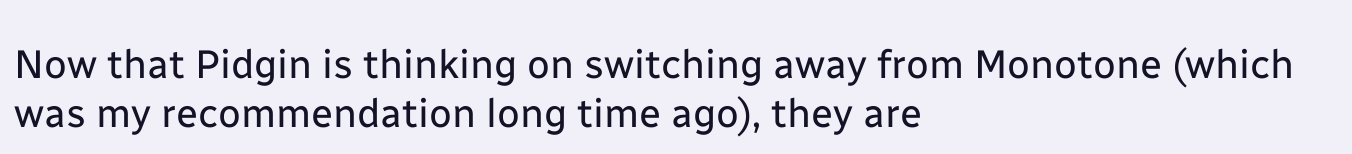Now that Pidgin is thinking on switching away from Monotone (which was my recommendation long time ago), they are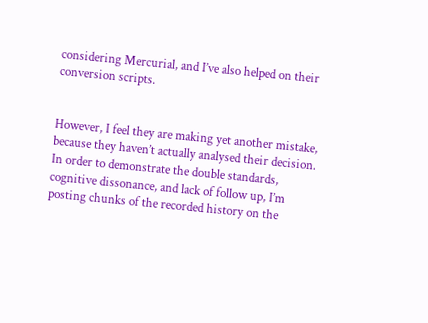considering Mercurial, and I’ve also helped on their conversion scripts.


However, I feel they are making yet another mistake, because they haven’t actually analysed their decision. In order to demonstrate the double standards, cognitive dissonance, and lack of follow up, I’m posting chunks of the recorded history on the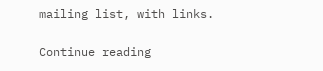mailing list, with links.

Continue reading